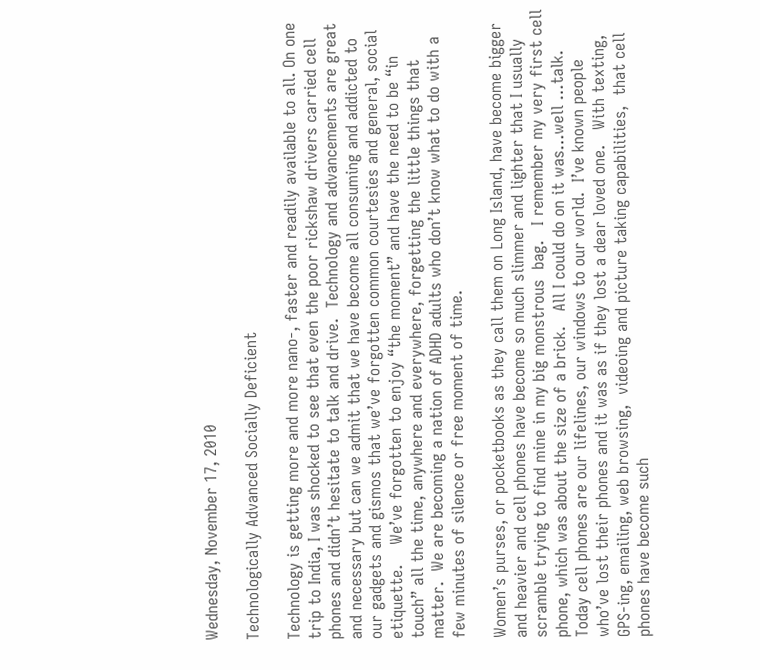Wednesday, November 17, 2010

Technologically Advanced Socially Deficient

Technology is getting more and more nano-, faster and readily available to all. On one trip to India, I was shocked to see that even the poor rickshaw drivers carried cell phones and didn’t hesitate to talk and drive.  Technology and advancements are great and necessary but can we admit that we have become all consuming and addicted to our gadgets and gismos that we’ve forgotten common courtesies and general, social etiquette.    We’ve forgotten to enjoy “the moment” and have the need to be “in touch” all the time, anywhere and everywhere, forgetting the little things that matter.  We are becoming a nation of ADHD adults who don’t know what to do with a few minutes of silence or free moment of time.

Women’s purses, or pocketbooks as they call them on Long Island, have become bigger and heavier and cell phones have become so much slimmer and lighter that I usually  scramble trying to find mine in my big monstrous  bag.   I remember my very first cell phone, which was about the size of a brick.   All I could do on it was…well …talk.   Today cell phones are our lifelines, our windows to our world.  I’ve known people who’ve lost their phones and it was as if they lost a dear loved one.   With texting, GPS-ing, emailing, web browsing,  videoing and picture taking capabilities,  that cell phones have become such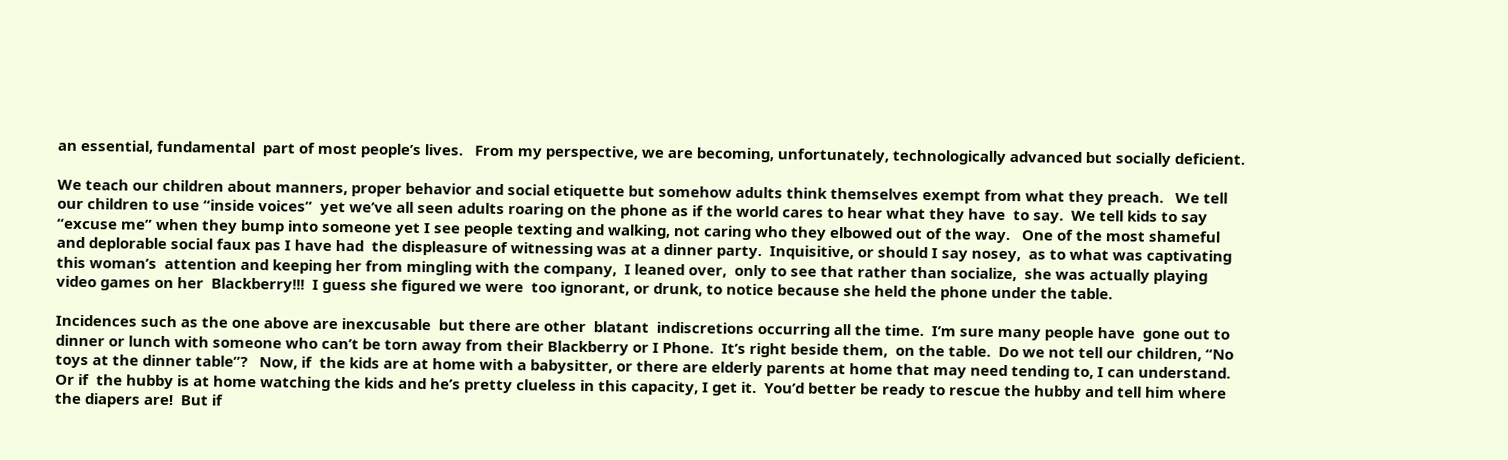an essential, fundamental  part of most people’s lives.   From my perspective, we are becoming, unfortunately, technologically advanced but socially deficient.

We teach our children about manners, proper behavior and social etiquette but somehow adults think themselves exempt from what they preach.   We tell our children to use “inside voices”  yet we’ve all seen adults roaring on the phone as if the world cares to hear what they have  to say.  We tell kids to say “excuse me” when they bump into someone yet I see people texting and walking, not caring who they elbowed out of the way.   One of the most shameful and deplorable social faux pas I have had  the displeasure of witnessing was at a dinner party.  Inquisitive, or should I say nosey,  as to what was captivating this woman’s  attention and keeping her from mingling with the company,  I leaned over,  only to see that rather than socialize,  she was actually playing video games on her  Blackberry!!!  I guess she figured we were  too ignorant, or drunk, to notice because she held the phone under the table.

Incidences such as the one above are inexcusable  but there are other  blatant  indiscretions occurring all the time.  I’m sure many people have  gone out to dinner or lunch with someone who can’t be torn away from their Blackberry or I Phone.  It’s right beside them,  on the table.  Do we not tell our children, “No toys at the dinner table”?   Now, if  the kids are at home with a babysitter, or there are elderly parents at home that may need tending to, I can understand.  Or if  the hubby is at home watching the kids and he’s pretty clueless in this capacity, I get it.  You’d better be ready to rescue the hubby and tell him where the diapers are!  But if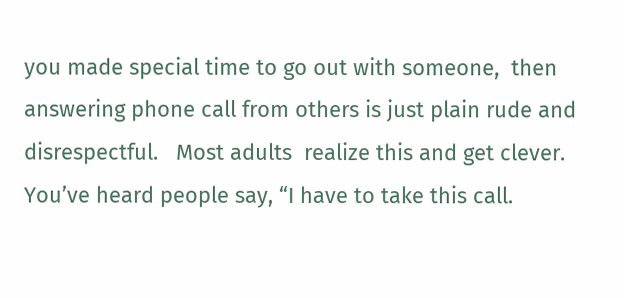you made special time to go out with someone,  then answering phone call from others is just plain rude and disrespectful.   Most adults  realize this and get clever.  You’ve heard people say, “I have to take this call.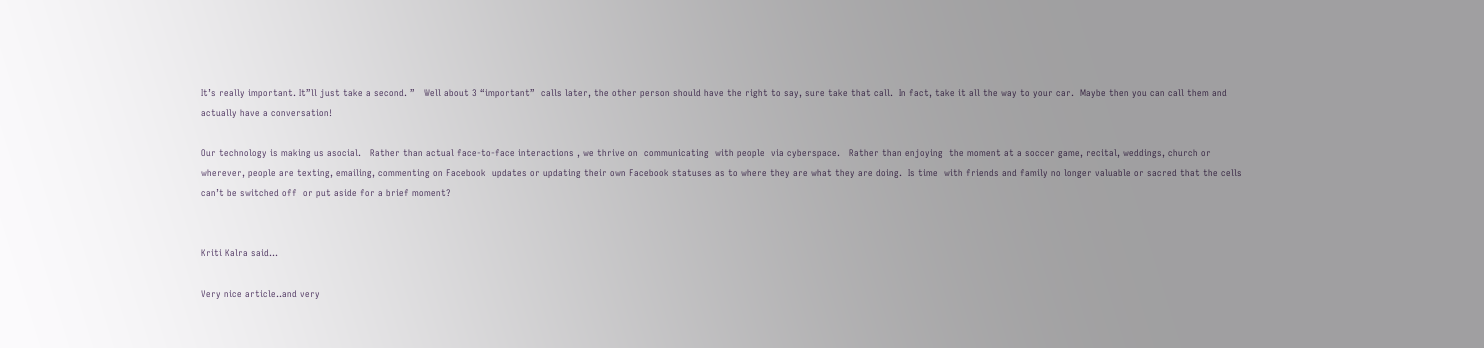It’s really important. It”ll just take a second. ”   Well about 3 “important”  calls later, the other person should have the right to say, sure take that call.  In fact, take it all the way to your car.  Maybe then you can call them and actually have a conversation!

Our technology is making us asocial.   Rather than actual face-to-face interactions , we thrive on  communicating  with people  via cyberspace.   Rather than enjoying  the moment at a soccer game, recital, weddings, church or wherever, people are texting, emailing, commenting on Facebook  updates or updating their own Facebook statuses as to where they are what they are doing.  Is time  with friends and family no longer valuable or sacred that the cells can’t be switched off  or put aside for a brief moment?


Kriti Kalra said...

Very nice article..and very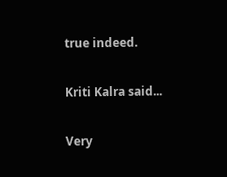true indeed.

Kriti Kalra said...

Very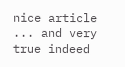nice article ... and very true indeed